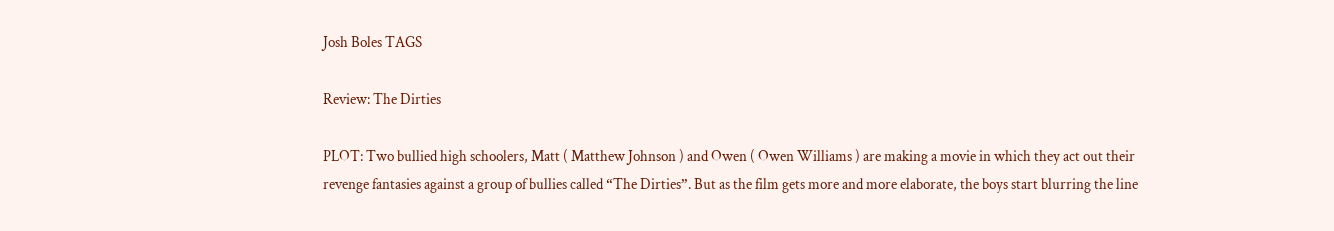Josh Boles TAGS

Review: The Dirties

PLOT: Two bullied high schoolers, Matt ( Matthew Johnson ) and Owen ( Owen Williams ) are making a movie in which they act out their revenge fantasies against a group of bullies called “The Dirties”. But as the film gets more and more elaborate, the boys start blurring the line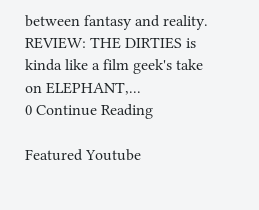between fantasy and reality. REVIEW: THE DIRTIES is kinda like a film geek's take on ELEPHANT,...
0 Continue Reading

Featured Youtube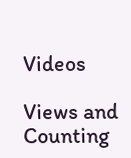Videos

Views and Counting